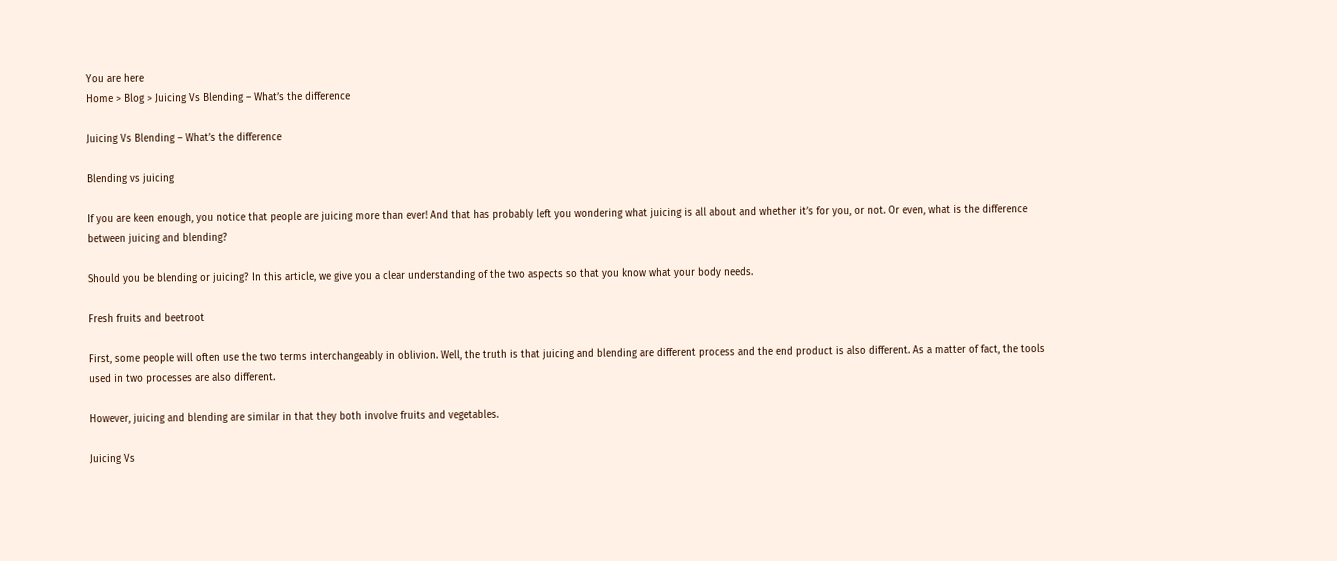You are here
Home > Blog > Juicing Vs Blending – What’s the difference

Juicing Vs Blending – What’s the difference

Blending vs juicing

If you are keen enough, you notice that people are juicing more than ever! And that has probably left you wondering what juicing is all about and whether it’s for you, or not. Or even, what is the difference between juicing and blending?

Should you be blending or juicing? In this article, we give you a clear understanding of the two aspects so that you know what your body needs.

Fresh fruits and beetroot

First, some people will often use the two terms interchangeably in oblivion. Well, the truth is that juicing and blending are different process and the end product is also different. As a matter of fact, the tools used in two processes are also different.

However, juicing and blending are similar in that they both involve fruits and vegetables.

Juicing Vs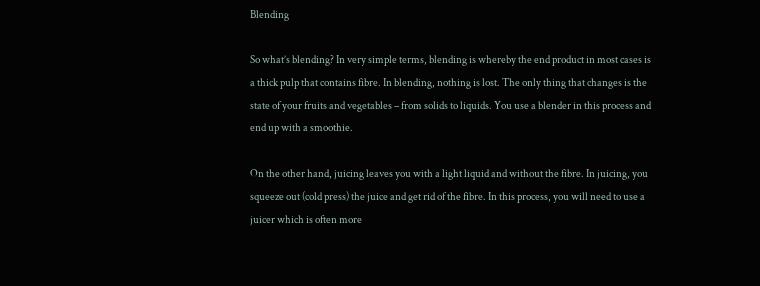Blending

So what’s blending? In very simple terms, blending is whereby the end product in most cases is a thick pulp that contains fibre. In blending, nothing is lost. The only thing that changes is the state of your fruits and vegetables – from solids to liquids. You use a blender in this process and end up with a smoothie.

On the other hand, juicing leaves you with a light liquid and without the fibre. In juicing, you squeeze out (cold press) the juice and get rid of the fibre. In this process, you will need to use a juicer which is often more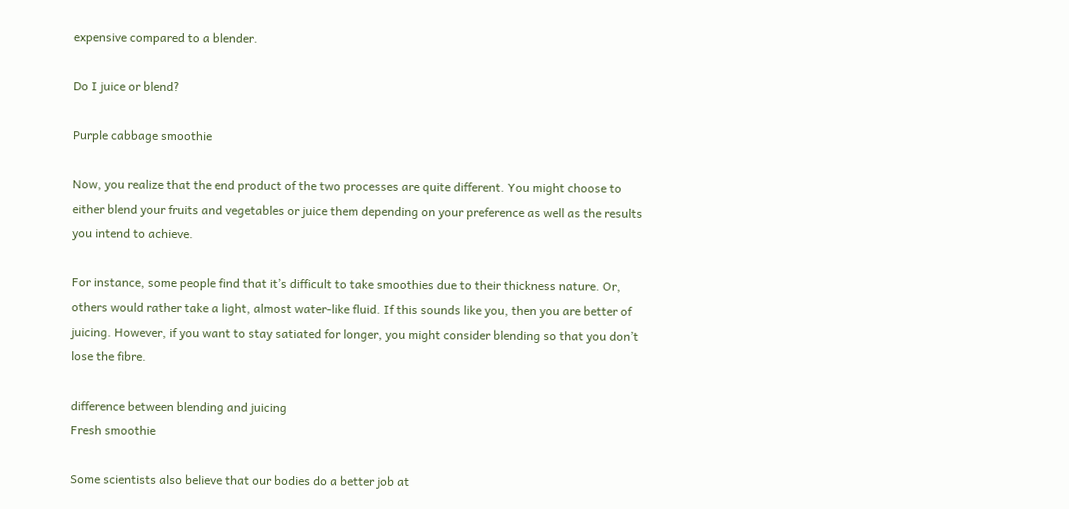expensive compared to a blender.

Do I juice or blend?

Purple cabbage smoothie

Now, you realize that the end product of the two processes are quite different. You might choose to either blend your fruits and vegetables or juice them depending on your preference as well as the results you intend to achieve.

For instance, some people find that it’s difficult to take smoothies due to their thickness nature. Or, others would rather take a light, almost water-like fluid. If this sounds like you, then you are better of juicing. However, if you want to stay satiated for longer, you might consider blending so that you don’t lose the fibre.

difference between blending and juicing
Fresh smoothie

Some scientists also believe that our bodies do a better job at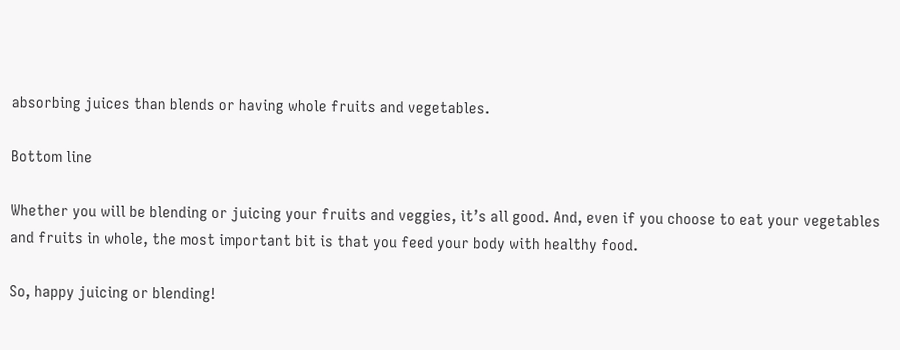absorbing juices than blends or having whole fruits and vegetables.

Bottom line

Whether you will be blending or juicing your fruits and veggies, it’s all good. And, even if you choose to eat your vegetables and fruits in whole, the most important bit is that you feed your body with healthy food.

So, happy juicing or blending!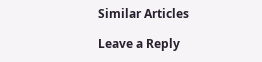Similar Articles

Leave a Reply